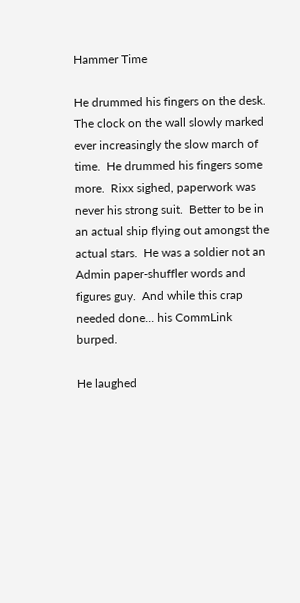Hammer Time

He drummed his fingers on the desk.  The clock on the wall slowly marked ever increasingly the slow march of time.  He drummed his fingers some more.  Rixx sighed, paperwork was never his strong suit.  Better to be in an actual ship flying out amongst the actual stars.  He was a soldier not an Admin paper-shuffler words and figures guy.  And while this crap needed done... his CommLink burped.

He laughed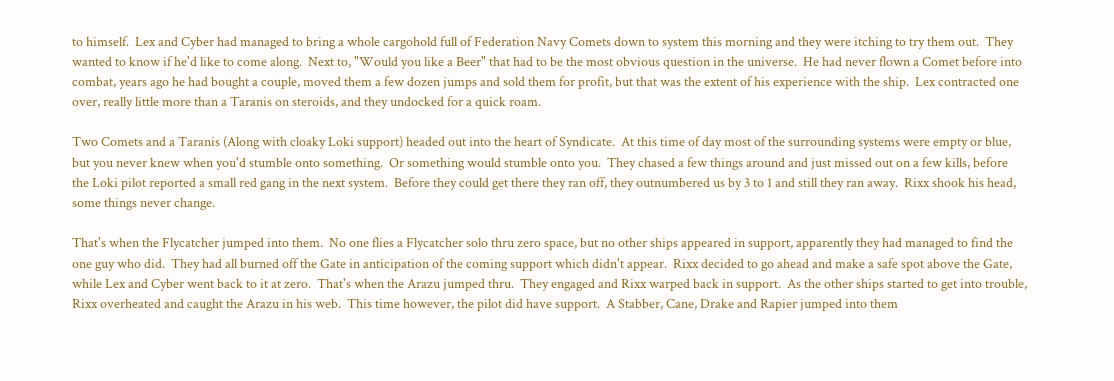to himself.  Lex and Cyber had managed to bring a whole cargohold full of Federation Navy Comets down to system this morning and they were itching to try them out.  They wanted to know if he'd like to come along.  Next to, "Would you like a Beer" that had to be the most obvious question in the universe.  He had never flown a Comet before into combat, years ago he had bought a couple, moved them a few dozen jumps and sold them for profit, but that was the extent of his experience with the ship.  Lex contracted one over, really little more than a Taranis on steroids, and they undocked for a quick roam.

Two Comets and a Taranis (Along with cloaky Loki support) headed out into the heart of Syndicate.  At this time of day most of the surrounding systems were empty or blue, but you never knew when you'd stumble onto something.  Or something would stumble onto you.  They chased a few things around and just missed out on a few kills, before the Loki pilot reported a small red gang in the next system.  Before they could get there they ran off, they outnumbered us by 3 to 1 and still they ran away.  Rixx shook his head, some things never change.

That's when the Flycatcher jumped into them.  No one flies a Flycatcher solo thru zero space, but no other ships appeared in support, apparently they had managed to find the one guy who did.  They had all burned off the Gate in anticipation of the coming support which didn't appear.  Rixx decided to go ahead and make a safe spot above the Gate, while Lex and Cyber went back to it at zero.  That's when the Arazu jumped thru.  They engaged and Rixx warped back in support.  As the other ships started to get into trouble, Rixx overheated and caught the Arazu in his web.  This time however, the pilot did have support.  A Stabber, Cane, Drake and Rapier jumped into them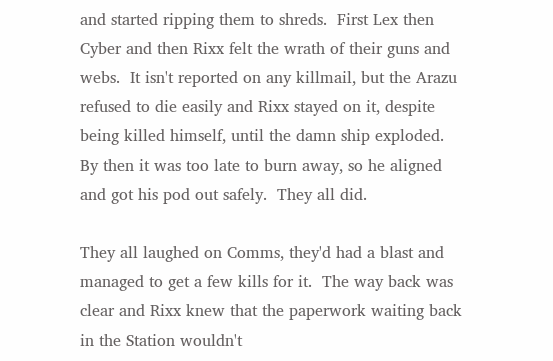and started ripping them to shreds.  First Lex then Cyber and then Rixx felt the wrath of their guns and webs.  It isn't reported on any killmail, but the Arazu refused to die easily and Rixx stayed on it, despite being killed himself, until the damn ship exploded.  By then it was too late to burn away, so he aligned and got his pod out safely.  They all did.

They all laughed on Comms, they'd had a blast and managed to get a few kills for it.  The way back was clear and Rixx knew that the paperwork waiting back in the Station wouldn't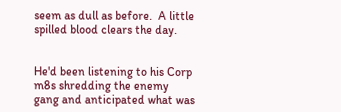seem as dull as before.  A little spilled blood clears the day.


He'd been listening to his Corp m8s shredding the enemy gang and anticipated what was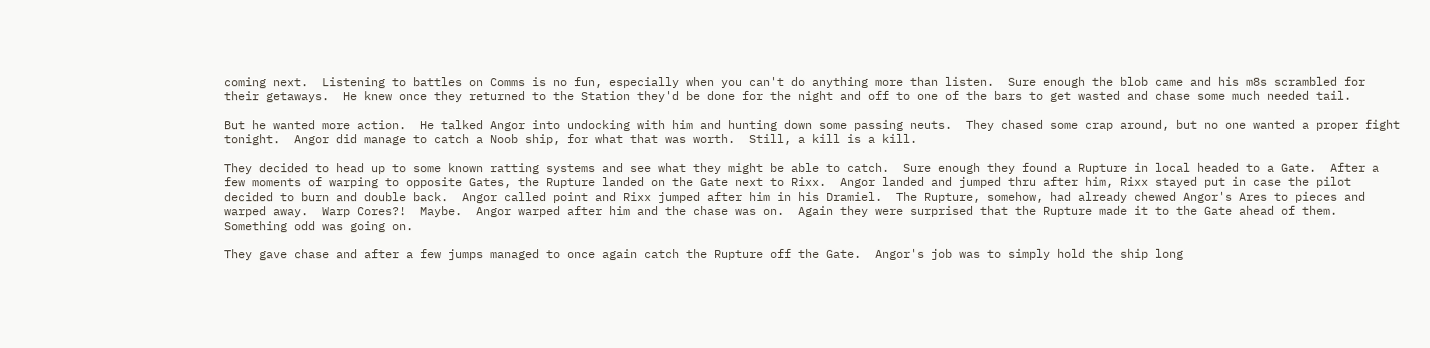coming next.  Listening to battles on Comms is no fun, especially when you can't do anything more than listen.  Sure enough the blob came and his m8s scrambled for their getaways.  He knew once they returned to the Station they'd be done for the night and off to one of the bars to get wasted and chase some much needed tail.

But he wanted more action.  He talked Angor into undocking with him and hunting down some passing neuts.  They chased some crap around, but no one wanted a proper fight tonight.  Angor did manage to catch a Noob ship, for what that was worth.  Still, a kill is a kill.

They decided to head up to some known ratting systems and see what they might be able to catch.  Sure enough they found a Rupture in local headed to a Gate.  After a few moments of warping to opposite Gates, the Rupture landed on the Gate next to Rixx.  Angor landed and jumped thru after him, Rixx stayed put in case the pilot decided to burn and double back.  Angor called point and Rixx jumped after him in his Dramiel.  The Rupture, somehow, had already chewed Angor's Ares to pieces and warped away.  Warp Cores?!  Maybe.  Angor warped after him and the chase was on.  Again they were surprised that the Rupture made it to the Gate ahead of them.  Something odd was going on.

They gave chase and after a few jumps managed to once again catch the Rupture off the Gate.  Angor's job was to simply hold the ship long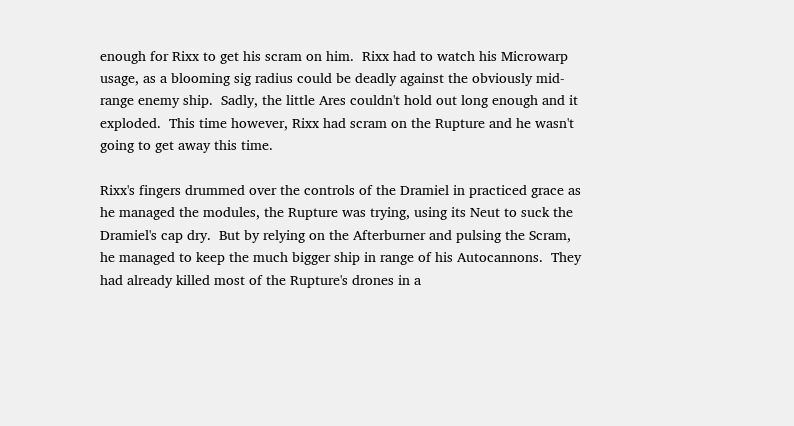enough for Rixx to get his scram on him.  Rixx had to watch his Microwarp usage, as a blooming sig radius could be deadly against the obviously mid-range enemy ship.  Sadly, the little Ares couldn't hold out long enough and it exploded.  This time however, Rixx had scram on the Rupture and he wasn't going to get away this time.

Rixx's fingers drummed over the controls of the Dramiel in practiced grace as he managed the modules, the Rupture was trying, using its Neut to suck the Dramiel's cap dry.  But by relying on the Afterburner and pulsing the Scram, he managed to keep the much bigger ship in range of his Autocannons.  They had already killed most of the Rupture's drones in a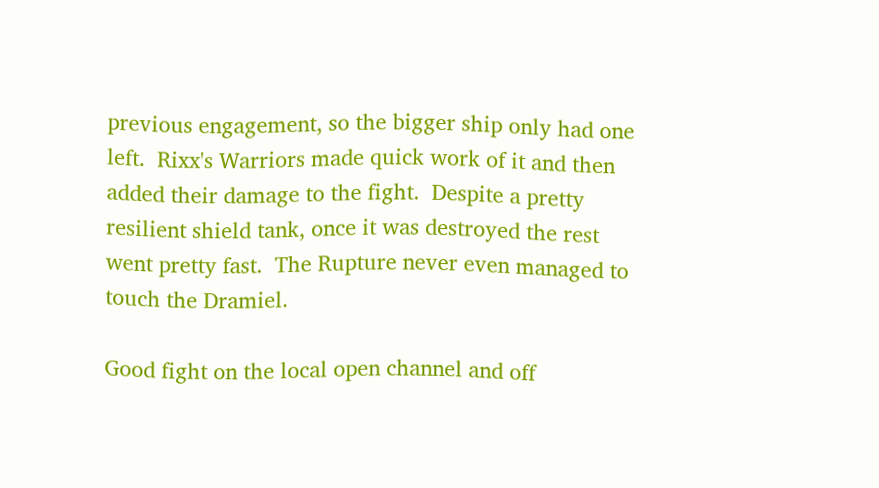previous engagement, so the bigger ship only had one left.  Rixx's Warriors made quick work of it and then added their damage to the fight.  Despite a pretty resilient shield tank, once it was destroyed the rest went pretty fast.  The Rupture never even managed to touch the Dramiel.

Good fight on the local open channel and off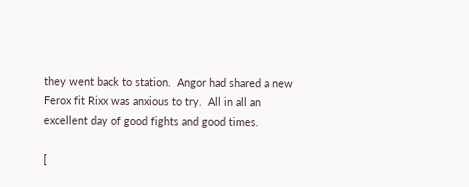they went back to station.  Angor had shared a new Ferox fit Rixx was anxious to try.  All in all an excellent day of good fights and good times.

[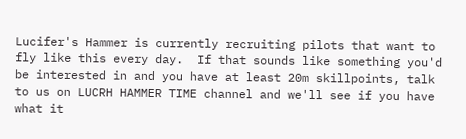Lucifer's Hammer is currently recruiting pilots that want to fly like this every day.  If that sounds like something you'd be interested in and you have at least 20m skillpoints, talk to us on LUCRH HAMMER TIME channel and we'll see if you have what it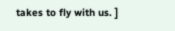takes to fly with us. ]